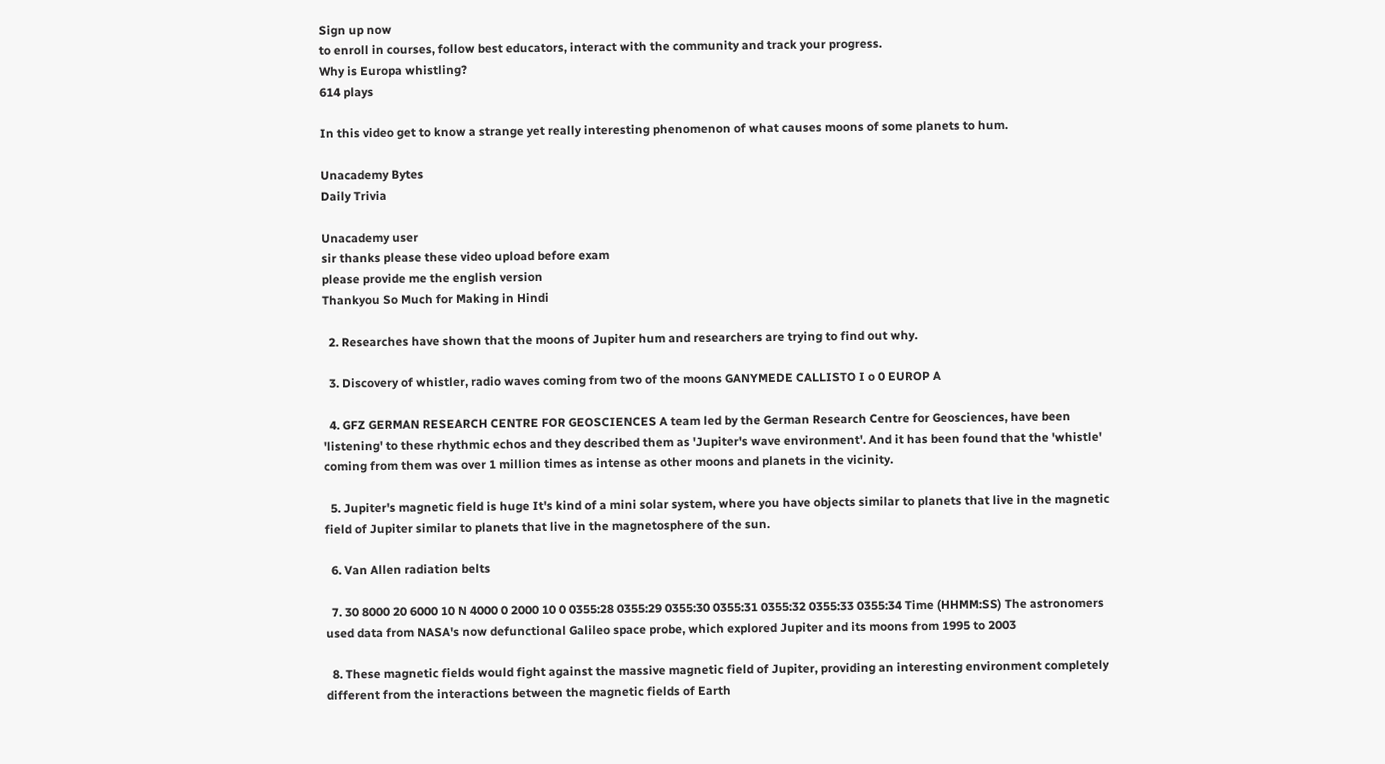Sign up now
to enroll in courses, follow best educators, interact with the community and track your progress.
Why is Europa whistling?
614 plays

In this video get to know a strange yet really interesting phenomenon of what causes moons of some planets to hum.

Unacademy Bytes
Daily Trivia

Unacademy user
sir thanks please these video upload before exam
please provide me the english version
Thankyou So Much for Making in Hindi

  2. Researches have shown that the moons of Jupiter hum and researchers are trying to find out why.

  3. Discovery of whistler, radio waves coming from two of the moons GANYMEDE CALLISTO I o 0 EUROP A

  4. GFZ GERMAN RESEARCH CENTRE FOR GEOSCIENCES A team led by the German Research Centre for Geosciences, have been 'listening' to these rhythmic echos and they described them as 'Jupiter's wave environment'. And it has been found that the 'whistle' coming from them was over 1 million times as intense as other moons and planets in the vicinity.

  5. Jupiter's magnetic field is huge It's kind of a mini solar system, where you have objects similar to planets that live in the magnetic field of Jupiter similar to planets that live in the magnetosphere of the sun.

  6. Van Allen radiation belts

  7. 30 8000 20 6000 10 N 4000 0 2000 10 0 0355:28 0355:29 0355:30 0355:31 0355:32 0355:33 0355:34 Time (HHMM:SS) The astronomers used data from NASA's now defunctional Galileo space probe, which explored Jupiter and its moons from 1995 to 2003

  8. These magnetic fields would fight against the massive magnetic field of Jupiter, providing an interesting environment completely different from the interactions between the magnetic fields of Earth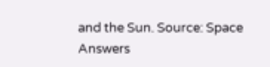and the Sun. Source: Space Answers